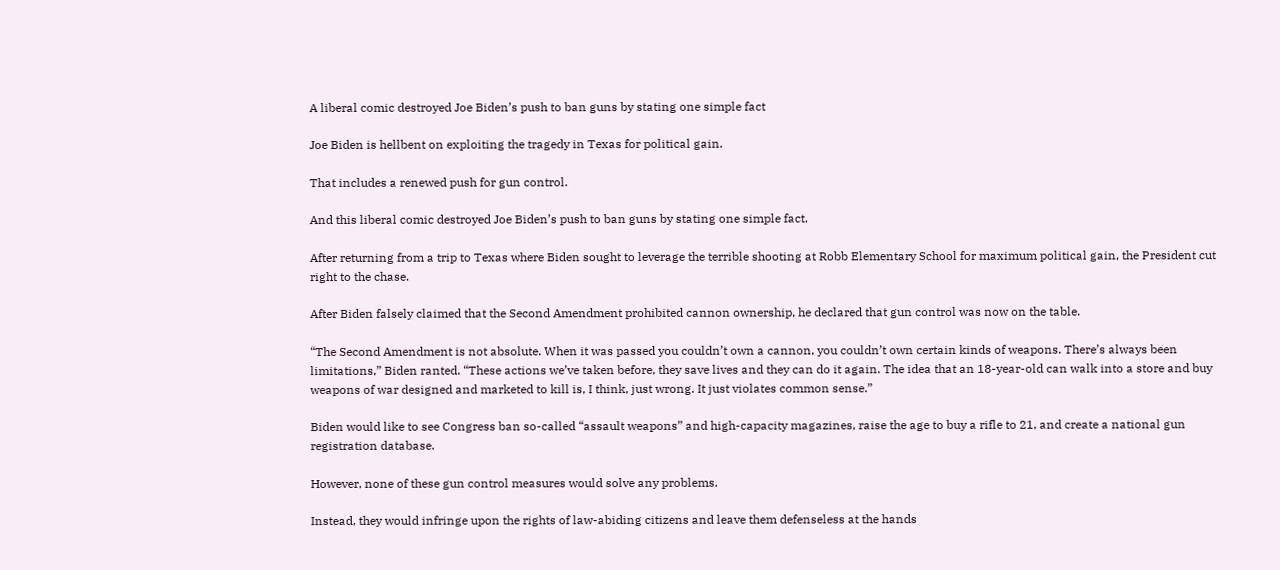A liberal comic destroyed Joe Biden’s push to ban guns by stating one simple fact

Joe Biden is hellbent on exploiting the tragedy in Texas for political gain.

That includes a renewed push for gun control.

And this liberal comic destroyed Joe Biden’s push to ban guns by stating one simple fact.

After returning from a trip to Texas where Biden sought to leverage the terrible shooting at Robb Elementary School for maximum political gain, the President cut right to the chase.

After Biden falsely claimed that the Second Amendment prohibited cannon ownership, he declared that gun control was now on the table.

“The Second Amendment is not absolute. When it was passed you couldn’t own a cannon, you couldn’t own certain kinds of weapons. There’s always been limitations,” Biden ranted. “These actions we’ve taken before, they save lives and they can do it again. The idea that an 18-year-old can walk into a store and buy weapons of war designed and marketed to kill is, I think, just wrong. It just violates common sense.”

Biden would like to see Congress ban so-called “assault weapons” and high-capacity magazines, raise the age to buy a rifle to 21, and create a national gun registration database.

However, none of these gun control measures would solve any problems.

Instead, they would infringe upon the rights of law-abiding citizens and leave them defenseless at the hands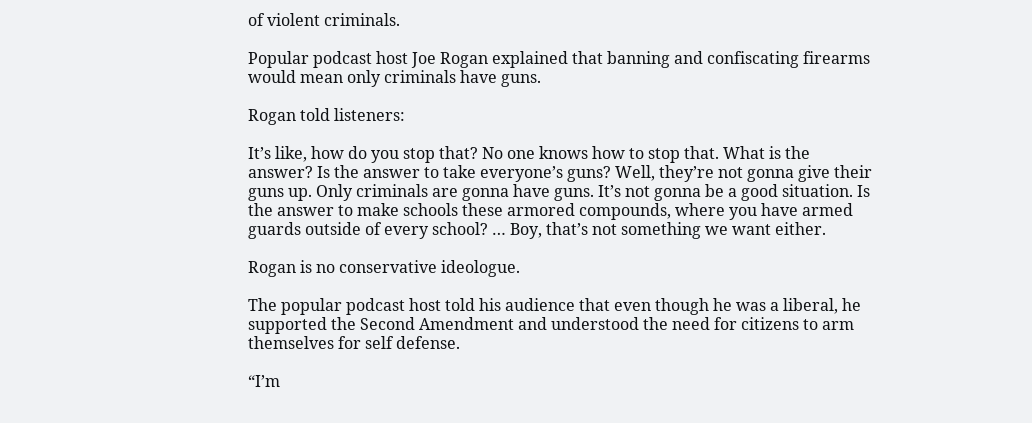of violent criminals.

Popular podcast host Joe Rogan explained that banning and confiscating firearms would mean only criminals have guns.

Rogan told listeners:

It’s like, how do you stop that? No one knows how to stop that. What is the answer? Is the answer to take everyone’s guns? Well, they’re not gonna give their guns up. Only criminals are gonna have guns. It’s not gonna be a good situation. Is the answer to make schools these armored compounds, where you have armed guards outside of every school? … Boy, that’s not something we want either.

Rogan is no conservative ideologue.

The popular podcast host told his audience that even though he was a liberal, he supported the Second Amendment and understood the need for citizens to arm themselves for self defense.

“I’m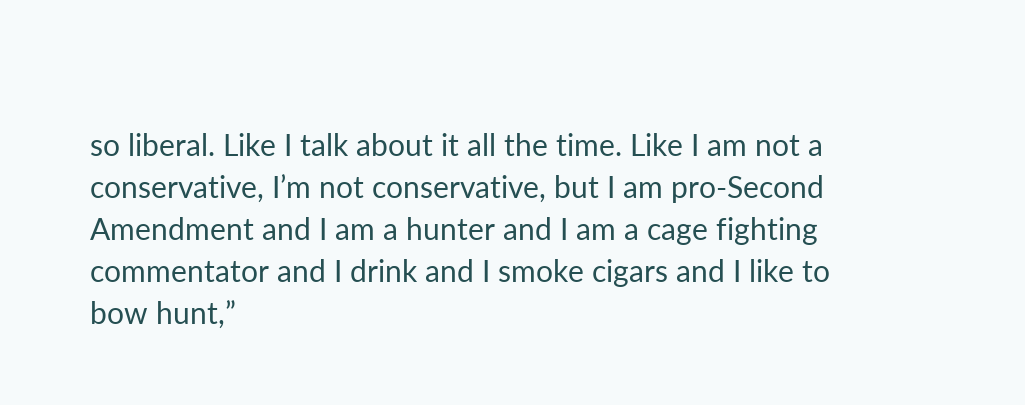so liberal. Like I talk about it all the time. Like I am not a conservative, I’m not conservative, but I am pro-Second Amendment and I am a hunter and I am a cage fighting commentator and I drink and I smoke cigars and I like to bow hunt,”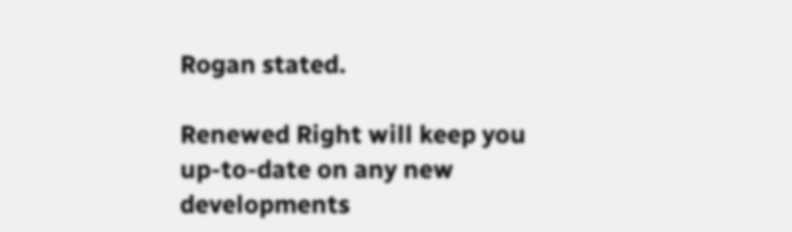Rogan stated.

Renewed Right will keep you up-to-date on any new developments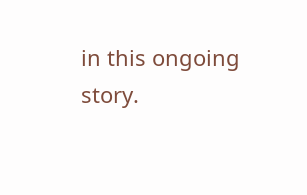in this ongoing story.